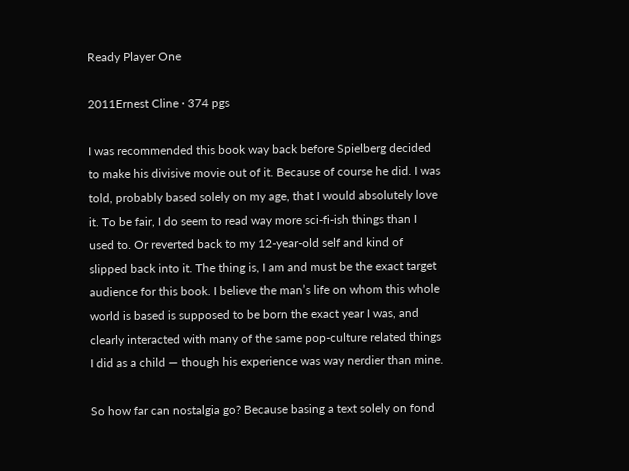Ready Player One

2011Ernest Cline ∙ 374 pgs

I was recommended this book way back before Spielberg decided to make his divisive movie out of it. Because of course he did. I was told, probably based solely on my age, that I would absolutely love it. To be fair, I do seem to read way more sci-fi-ish things than I used to. Or reverted back to my 12-year-old self and kind of slipped back into it. The thing is, I am and must be the exact target audience for this book. I believe the man’s life on whom this whole world is based is supposed to be born the exact year I was, and clearly interacted with many of the same pop-culture related things I did as a child — though his experience was way nerdier than mine.

So how far can nostalgia go? Because basing a text solely on fond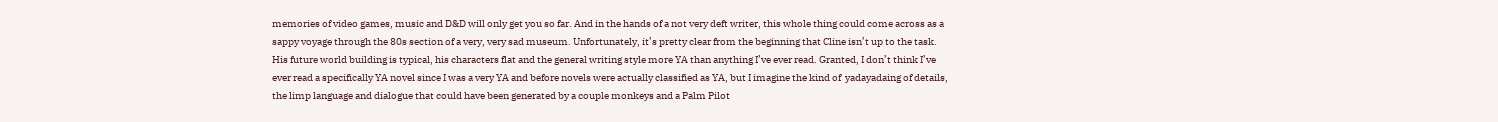memories of video games, music and D&D will only get you so far. And in the hands of a not very deft writer, this whole thing could come across as a sappy voyage through the 80s section of a very, very sad museum. Unfortunately, it’s pretty clear from the beginning that Cline isn’t up to the task. His future world building is typical, his characters flat and the general writing style more YA than anything I’ve ever read. Granted, I don’t think I’ve ever read a specifically YA novel since I was a very YA and before novels were actually classified as YA, but I imagine the kind of  yadayadaing of details, the limp language and dialogue that could have been generated by a couple monkeys and a Palm Pilot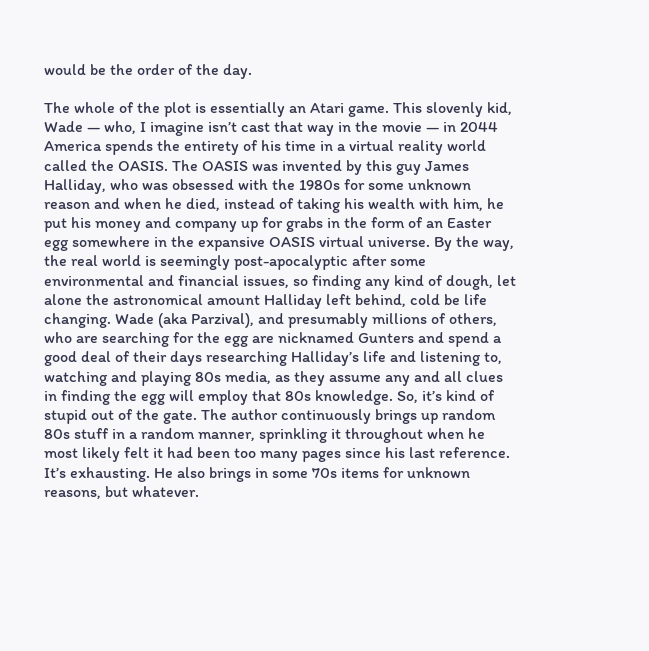would be the order of the day.

The whole of the plot is essentially an Atari game. This slovenly kid, Wade — who, I imagine isn’t cast that way in the movie — in 2044 America spends the entirety of his time in a virtual reality world called the OASIS. The OASIS was invented by this guy James Halliday, who was obsessed with the 1980s for some unknown reason and when he died, instead of taking his wealth with him, he put his money and company up for grabs in the form of an Easter egg somewhere in the expansive OASIS virtual universe. By the way, the real world is seemingly post-apocalyptic after some environmental and financial issues, so finding any kind of dough, let alone the astronomical amount Halliday left behind, cold be life changing. Wade (aka Parzival), and presumably millions of others, who are searching for the egg are nicknamed Gunters and spend a good deal of their days researching Halliday’s life and listening to, watching and playing 80s media, as they assume any and all clues in finding the egg will employ that 80s knowledge. So, it’s kind of stupid out of the gate. The author continuously brings up random 80s stuff in a random manner, sprinkling it throughout when he most likely felt it had been too many pages since his last reference. It’s exhausting. He also brings in some 70s items for unknown reasons, but whatever.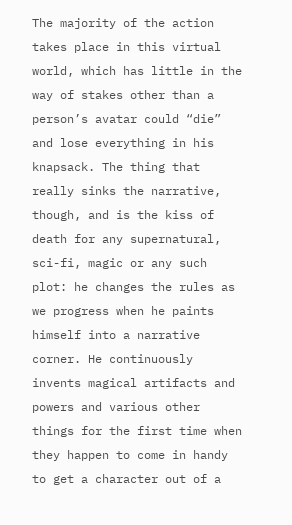The majority of the action takes place in this virtual world, which has little in the way of stakes other than a person’s avatar could “die” and lose everything in his knapsack. The thing that really sinks the narrative, though, and is the kiss of death for any supernatural, sci-fi, magic or any such plot: he changes the rules as we progress when he paints himself into a narrative corner. He continuously invents magical artifacts and powers and various other things for the first time when they happen to come in handy to get a character out of a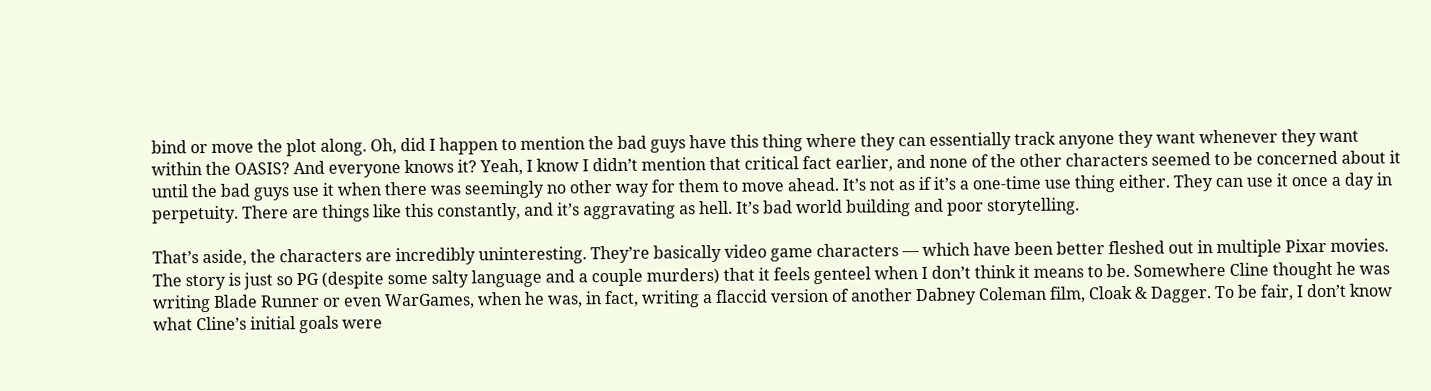bind or move the plot along. Oh, did I happen to mention the bad guys have this thing where they can essentially track anyone they want whenever they want within the OASIS? And everyone knows it? Yeah, I know I didn’t mention that critical fact earlier, and none of the other characters seemed to be concerned about it until the bad guys use it when there was seemingly no other way for them to move ahead. It’s not as if it’s a one-time use thing either. They can use it once a day in perpetuity. There are things like this constantly, and it’s aggravating as hell. It’s bad world building and poor storytelling.

That’s aside, the characters are incredibly uninteresting. They’re basically video game characters — which have been better fleshed out in multiple Pixar movies. The story is just so PG (despite some salty language and a couple murders) that it feels genteel when I don’t think it means to be. Somewhere Cline thought he was writing Blade Runner or even WarGames, when he was, in fact, writing a flaccid version of another Dabney Coleman film, Cloak & Dagger. To be fair, I don’t know what Cline’s initial goals were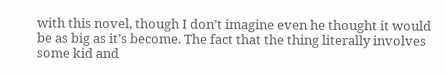with this novel, though I don’t imagine even he thought it would be as big as it’s become. The fact that the thing literally involves some kid and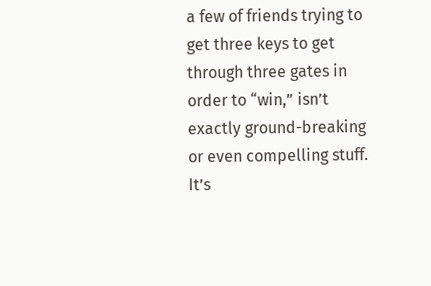a few of friends trying to get three keys to get through three gates in order to “win,” isn’t exactly ground-breaking or even compelling stuff. It’s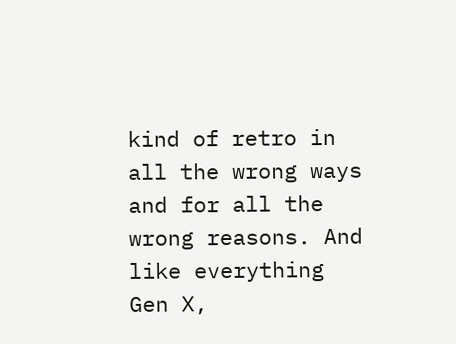kind of retro in all the wrong ways and for all the wrong reasons. And like everything Gen X,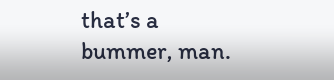that’s a bummer, man.